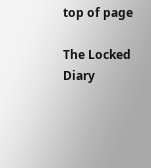top of page

The Locked Diary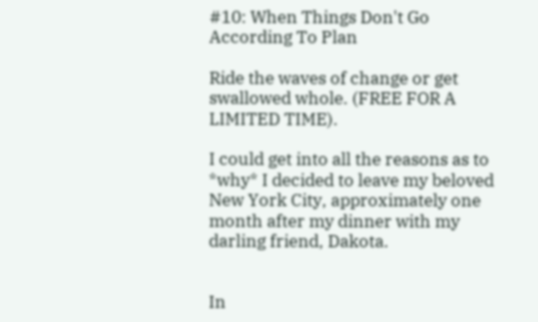#10: When Things Don't Go According To Plan

Ride the waves of change or get swallowed whole. (FREE FOR A LIMITED TIME).

I could get into all the reasons as to *why* I decided to leave my beloved New York City, approximately one month after my dinner with my darling friend, Dakota.


In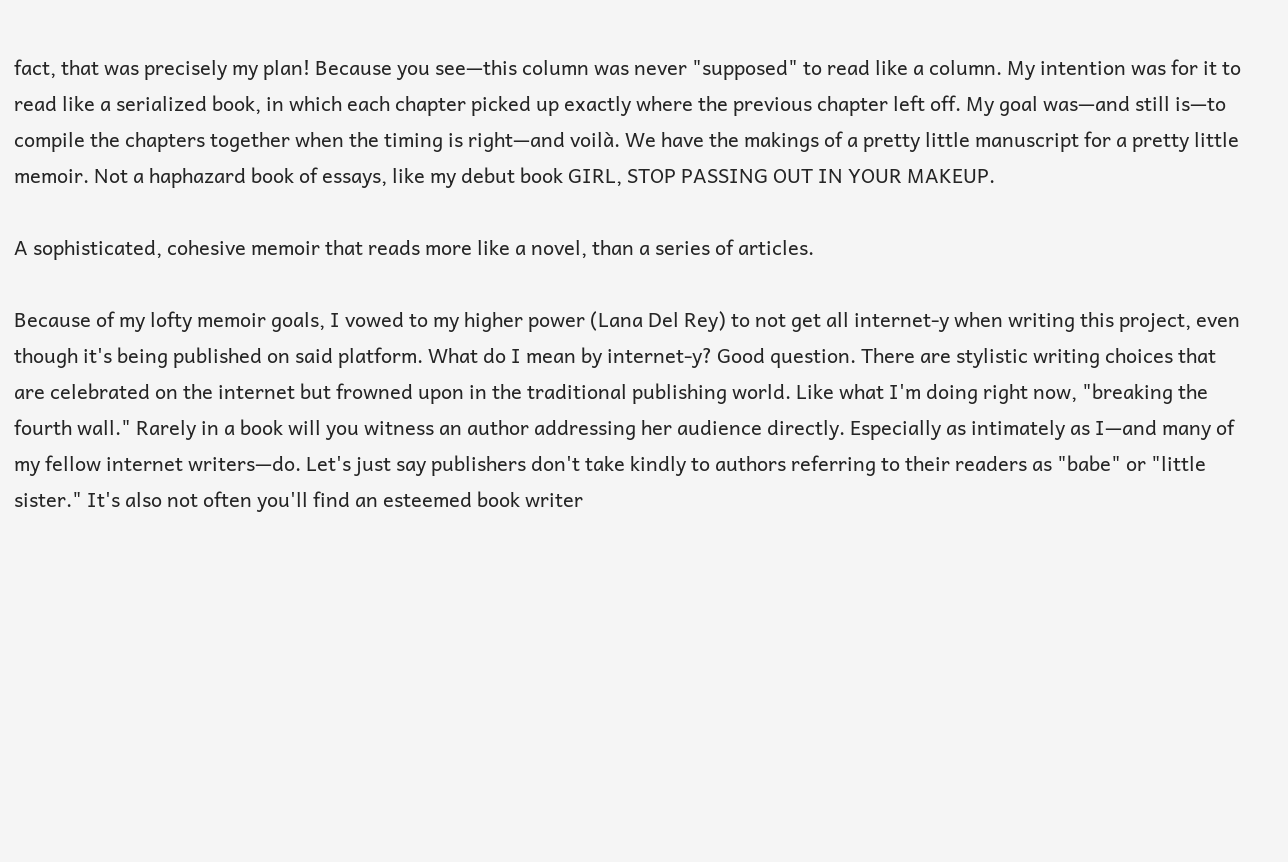fact, that was precisely my plan! Because you see—this column was never "supposed" to read like a column. My intention was for it to read like a serialized book, in which each chapter picked up exactly where the previous chapter left off. My goal was—and still is—to compile the chapters together when the timing is right—and voilà. We have the makings of a pretty little manuscript for a pretty little memoir. Not a haphazard book of essays, like my debut book GIRL, STOP PASSING OUT IN YOUR MAKEUP.

A sophisticated, cohesive memoir that reads more like a novel, than a series of articles.

Because of my lofty memoir goals, I vowed to my higher power (Lana Del Rey) to not get all internet-y when writing this project, even though it's being published on said platform. What do I mean by internet-y? Good question. There are stylistic writing choices that are celebrated on the internet but frowned upon in the traditional publishing world. Like what I'm doing right now, "breaking the fourth wall." Rarely in a book will you witness an author addressing her audience directly. Especially as intimately as I—and many of my fellow internet writers—do. Let's just say publishers don't take kindly to authors referring to their readers as "babe" or "little sister." It's also not often you'll find an esteemed book writer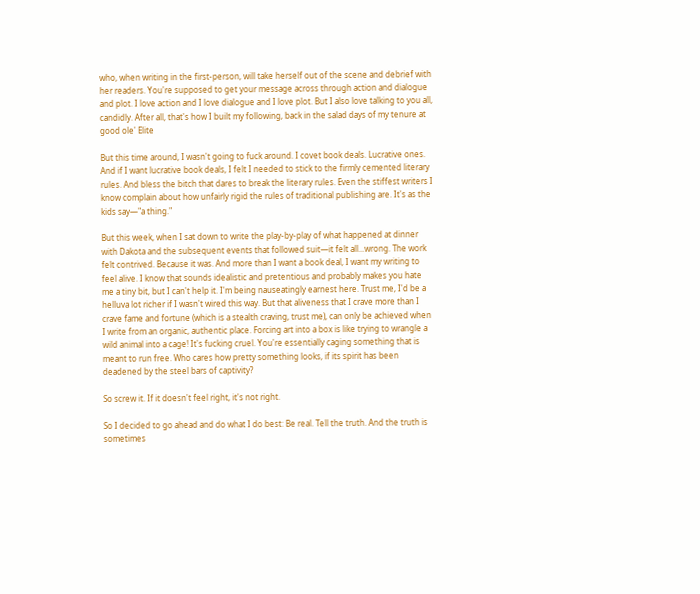who, when writing in the first-person, will take herself out of the scene and debrief with her readers. You're supposed to get your message across through action and dialogue and plot. I love action and I love dialogue and I love plot. But I also love talking to you all, candidly. After all, that's how I built my following, back in the salad days of my tenure at good ole' Elite

But this time around, I wasn't going to fuck around. I covet book deals. Lucrative ones. And if I want lucrative book deals, I felt I needed to stick to the firmly cemented literary rules. And bless the bitch that dares to break the literary rules. Even the stiffest writers I know complain about how unfairly rigid the rules of traditional publishing are. It's as the kids say—"a thing."

But this week, when I sat down to write the play-by-play of what happened at dinner with Dakota and the subsequent events that followed suit—it felt all...wrong. The work felt contrived. Because it was. And more than I want a book deal, I want my writing to feel alive. I know that sounds idealistic and pretentious and probably makes you hate me a tiny bit, but I can't help it. I'm being nauseatingly earnest here. Trust me, I'd be a helluva lot richer if I wasn't wired this way. But that aliveness that I crave more than I crave fame and fortune (which is a stealth craving, trust me), can only be achieved when I write from an organic, authentic place. Forcing art into a box is like trying to wrangle a wild animal into a cage! It's fucking cruel. You're essentially caging something that is meant to run free. Who cares how pretty something looks, if its spirit has been deadened by the steel bars of captivity?

So screw it. If it doesn't feel right, it's not right.

So I decided to go ahead and do what I do best: Be real. Tell the truth. And the truth is sometimes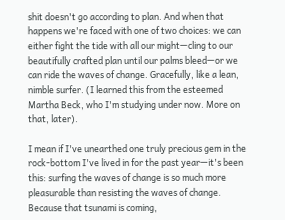shit doesn't go according to plan. And when that happens we're faced with one of two choices: we can either fight the tide with all our might—cling to our beautifully crafted plan until our palms bleed—or we can ride the waves of change. Gracefully, like a lean, nimble surfer. (I learned this from the esteemed Martha Beck, who I'm studying under now. More on that, later).

I mean if I've unearthed one truly precious gem in the rock-bottom I've lived in for the past year—it's been this: surfing the waves of change is so much more pleasurable than resisting the waves of change. Because that tsunami is coming,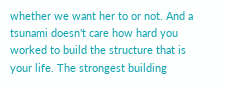whether we want her to or not. And a tsunami doesn't care how hard you worked to build the structure that is your life. The strongest building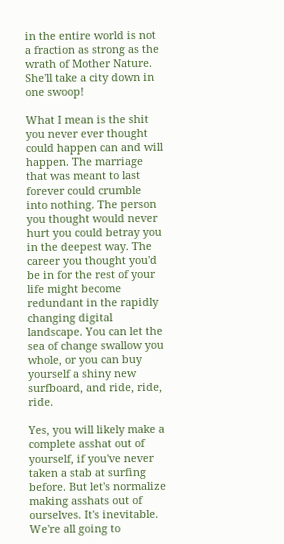in the entire world is not a fraction as strong as the wrath of Mother Nature. She'll take a city down in one swoop!

What I mean is the shit you never ever thought could happen can and will happen. The marriage that was meant to last forever could crumble into nothing. The person you thought would never hurt you could betray you in the deepest way. The career you thought you'd be in for the rest of your life might become redundant in the rapidly changing digital landscape. You can let the sea of change swallow you whole, or you can buy yourself a shiny new surfboard, and ride, ride, ride.

Yes, you will likely make a complete asshat out of yourself, if you've never taken a stab at surfing before. But let's normalize making asshats out of ourselves. It's inevitable. We're all going to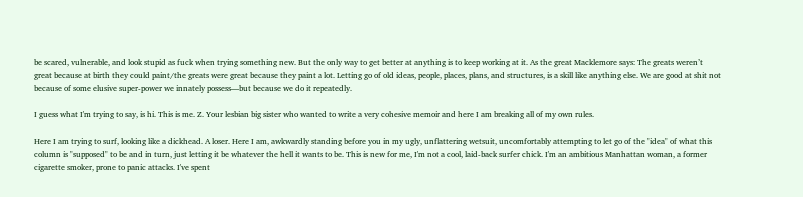be scared, vulnerable, and look stupid as fuck when trying something new. But the only way to get better at anything is to keep working at it. As the great Macklemore says: The greats weren’t great because at birth they could paint/the greats were great because they paint a lot. Letting go of old ideas, people, places, plans, and structures, is a skill like anything else. We are good at shit not because of some elusive super-power we innately possess—but because we do it repeatedly.

I guess what I'm trying to say, is hi. This is me. Z. Your lesbian big sister who wanted to write a very cohesive memoir and here I am breaking all of my own rules.

Here I am trying to surf, looking like a dickhead. A loser. Here I am, awkwardly standing before you in my ugly, unflattering wetsuit, uncomfortably attempting to let go of the "idea" of what this column is "supposed" to be and in turn, just letting it be whatever the hell it wants to be. This is new for me, I'm not a cool, laid-back surfer chick. I'm an ambitious Manhattan woman, a former cigarette smoker, prone to panic attacks. I've spent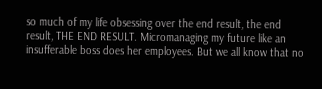so much of my life obsessing over the end result, the end result, THE END RESULT. Micromanaging my future like an insufferable boss does her employees. But we all know that no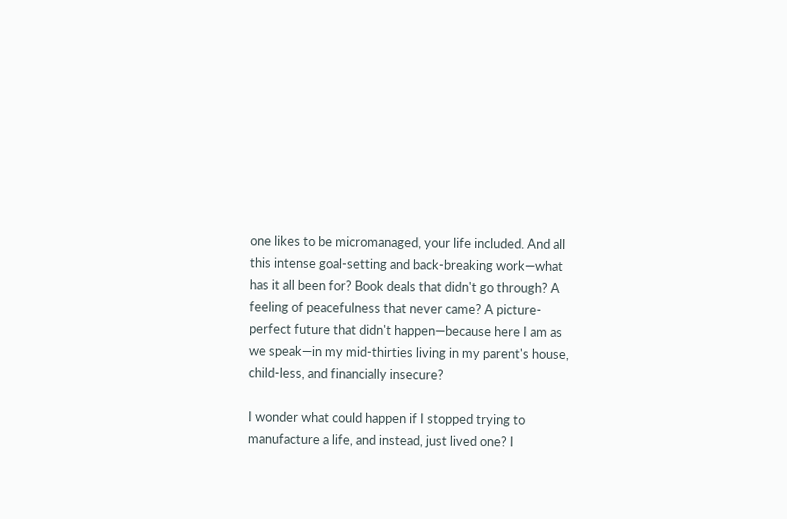one likes to be micromanaged, your life included. And all this intense goal-setting and back-breaking work—what has it all been for? Book deals that didn't go through? A feeling of peacefulness that never came? A picture-perfect future that didn't happen—because here I am as we speak—in my mid-thirties living in my parent's house, child-less, and financially insecure?

I wonder what could happen if I stopped trying to manufacture a life, and instead, just lived one? I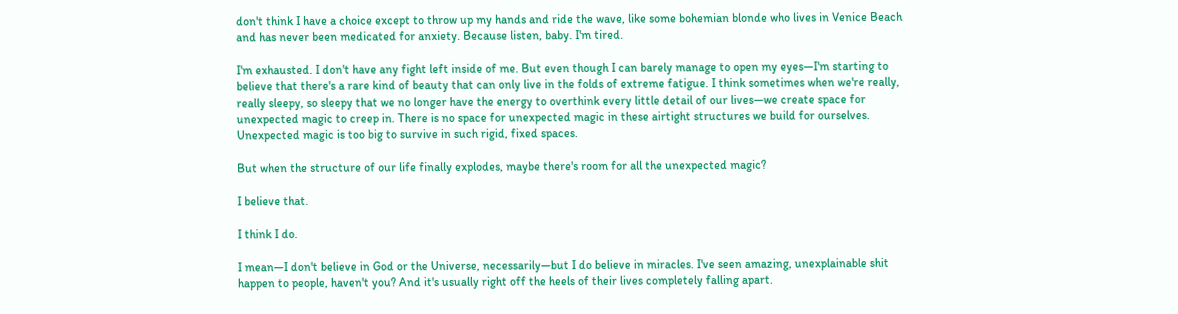don't think I have a choice except to throw up my hands and ride the wave, like some bohemian blonde who lives in Venice Beach and has never been medicated for anxiety. Because listen, baby. I'm tired.

I'm exhausted. I don't have any fight left inside of me. But even though I can barely manage to open my eyes—I'm starting to believe that there's a rare kind of beauty that can only live in the folds of extreme fatigue. I think sometimes when we're really, really sleepy, so sleepy that we no longer have the energy to overthink every little detail of our lives—we create space for unexpected magic to creep in. There is no space for unexpected magic in these airtight structures we build for ourselves. Unexpected magic is too big to survive in such rigid, fixed spaces.

But when the structure of our life finally explodes, maybe there's room for all the unexpected magic?

I believe that.

I think I do.

I mean—I don't believe in God or the Universe, necessarily—but I do believe in miracles. I've seen amazing, unexplainable shit happen to people, haven't you? And it's usually right off the heels of their lives completely falling apart.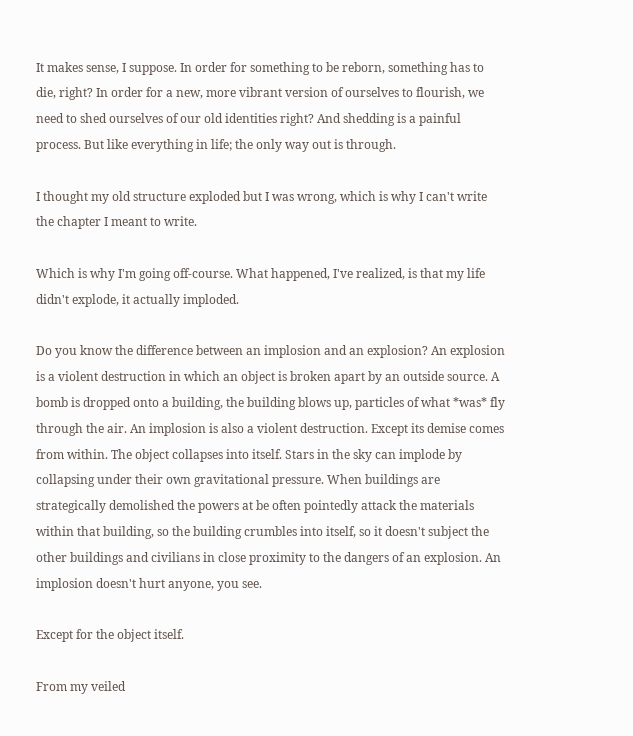It makes sense, I suppose. In order for something to be reborn, something has to die, right? In order for a new, more vibrant version of ourselves to flourish, we need to shed ourselves of our old identities right? And shedding is a painful process. But like everything in life; the only way out is through.

I thought my old structure exploded but I was wrong, which is why I can't write the chapter I meant to write.

Which is why I'm going off-course. What happened, I've realized, is that my life didn't explode, it actually imploded.

Do you know the difference between an implosion and an explosion? An explosion is a violent destruction in which an object is broken apart by an outside source. A bomb is dropped onto a building, the building blows up, particles of what *was* fly through the air. An implosion is also a violent destruction. Except its demise comes from within. The object collapses into itself. Stars in the sky can implode by collapsing under their own gravitational pressure. When buildings are strategically demolished the powers at be often pointedly attack the materials within that building, so the building crumbles into itself, so it doesn't subject the other buildings and civilians in close proximity to the dangers of an explosion. An implosion doesn't hurt anyone, you see.

Except for the object itself.

From my veiled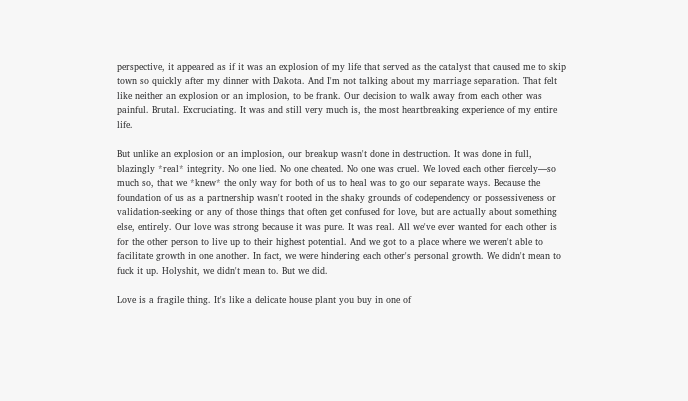perspective, it appeared as if it was an explosion of my life that served as the catalyst that caused me to skip town so quickly after my dinner with Dakota. And I'm not talking about my marriage separation. That felt like neither an explosion or an implosion, to be frank. Our decision to walk away from each other was painful. Brutal. Excruciating. It was and still very much is, the most heartbreaking experience of my entire life.

But unlike an explosion or an implosion, our breakup wasn't done in destruction. It was done in full, blazingly *real* integrity. No one lied. No one cheated. No one was cruel. We loved each other fiercely—so much so, that we *knew* the only way for both of us to heal was to go our separate ways. Because the foundation of us as a partnership wasn't rooted in the shaky grounds of codependency or possessiveness or validation-seeking or any of those things that often get confused for love, but are actually about something else, entirely. Our love was strong because it was pure. It was real. All we've ever wanted for each other is for the other person to live up to their highest potential. And we got to a place where we weren't able to facilitate growth in one another. In fact, we were hindering each other's personal growth. We didn't mean to fuck it up. Holyshit, we didn't mean to. But we did.

Love is a fragile thing. It's like a delicate house plant you buy in one of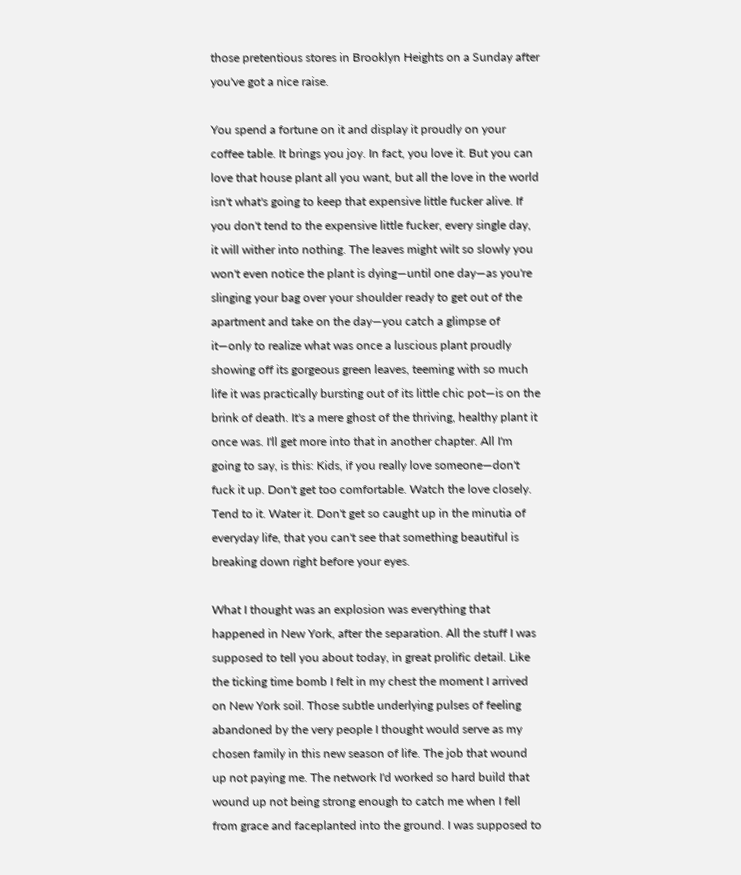those pretentious stores in Brooklyn Heights on a Sunday after you've got a nice raise.

You spend a fortune on it and display it proudly on your coffee table. It brings you joy. In fact, you love it. But you can love that house plant all you want, but all the love in the world isn't what's going to keep that expensive little fucker alive. If you don't tend to the expensive little fucker, every single day, it will wither into nothing. The leaves might wilt so slowly you won't even notice the plant is dying—until one day—as you're slinging your bag over your shoulder ready to get out of the apartment and take on the day—you catch a glimpse of it—only to realize what was once a luscious plant proudly showing off its gorgeous green leaves, teeming with so much life it was practically bursting out of its little chic pot—is on the brink of death. It's a mere ghost of the thriving, healthy plant it once was. I'll get more into that in another chapter. All I'm going to say, is this: Kids, if you really love someone—don't fuck it up. Don't get too comfortable. Watch the love closely. Tend to it. Water it. Don't get so caught up in the minutia of everyday life, that you can't see that something beautiful is breaking down right before your eyes.

What I thought was an explosion was everything that happened in New York, after the separation. All the stuff I was supposed to tell you about today, in great prolific detail. Like the ticking time bomb I felt in my chest the moment I arrived on New York soil. Those subtle underlying pulses of feeling abandoned by the very people I thought would serve as my chosen family in this new season of life. The job that wound up not paying me. The network I'd worked so hard build that wound up not being strong enough to catch me when I fell from grace and faceplanted into the ground. I was supposed to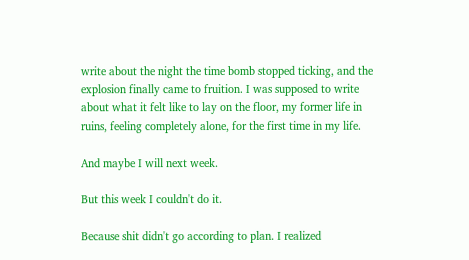write about the night the time bomb stopped ticking, and the explosion finally came to fruition. I was supposed to write about what it felt like to lay on the floor, my former life in ruins, feeling completely alone, for the first time in my life.

And maybe I will next week.

But this week I couldn't do it.

Because shit didn't go according to plan. I realized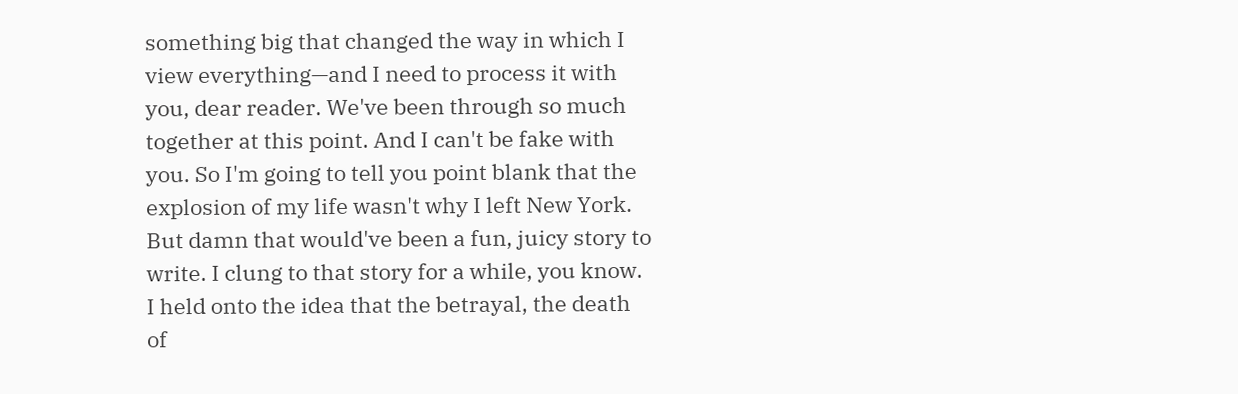something big that changed the way in which I view everything—and I need to process it with you, dear reader. We've been through so much together at this point. And I can't be fake with you. So I'm going to tell you point blank that the explosion of my life wasn't why I left New York. But damn that would've been a fun, juicy story to write. I clung to that story for a while, you know. I held onto the idea that the betrayal, the death of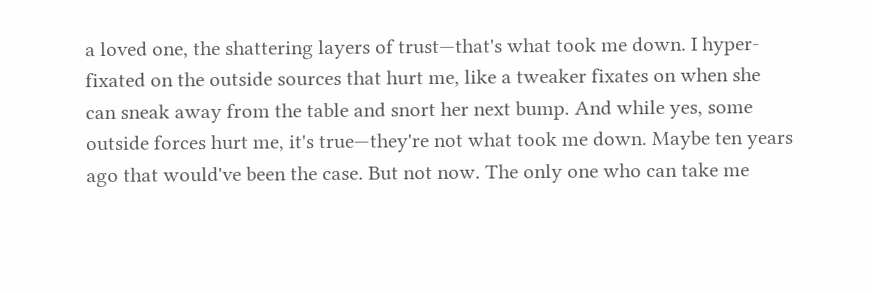a loved one, the shattering layers of trust—that's what took me down. I hyper-fixated on the outside sources that hurt me, like a tweaker fixates on when she can sneak away from the table and snort her next bump. And while yes, some outside forces hurt me, it's true—they're not what took me down. Maybe ten years ago that would've been the case. But not now. The only one who can take me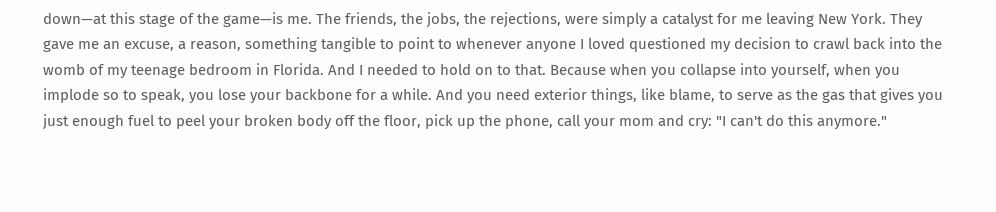down—at this stage of the game—is me. The friends, the jobs, the rejections, were simply a catalyst for me leaving New York. They gave me an excuse, a reason, something tangible to point to whenever anyone I loved questioned my decision to crawl back into the womb of my teenage bedroom in Florida. And I needed to hold on to that. Because when you collapse into yourself, when you implode so to speak, you lose your backbone for a while. And you need exterior things, like blame, to serve as the gas that gives you just enough fuel to peel your broken body off the floor, pick up the phone, call your mom and cry: "I can't do this anymore."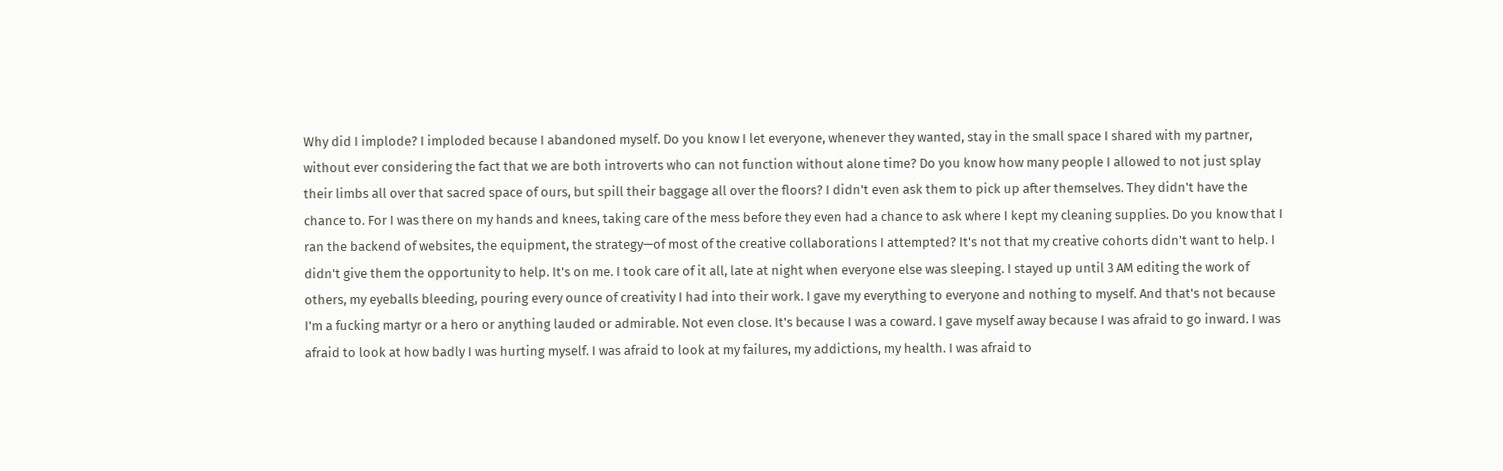Why did I implode? I imploded because I abandoned myself. Do you know I let everyone, whenever they wanted, stay in the small space I shared with my partner, without ever considering the fact that we are both introverts who can not function without alone time? Do you know how many people I allowed to not just splay their limbs all over that sacred space of ours, but spill their baggage all over the floors? I didn't even ask them to pick up after themselves. They didn't have the chance to. For I was there on my hands and knees, taking care of the mess before they even had a chance to ask where I kept my cleaning supplies. Do you know that I ran the backend of websites, the equipment, the strategy—of most of the creative collaborations I attempted? It's not that my creative cohorts didn't want to help. I didn't give them the opportunity to help. It's on me. I took care of it all, late at night when everyone else was sleeping. I stayed up until 3 AM editing the work of others, my eyeballs bleeding, pouring every ounce of creativity I had into their work. I gave my everything to everyone and nothing to myself. And that's not because I'm a fucking martyr or a hero or anything lauded or admirable. Not even close. It's because I was a coward. I gave myself away because I was afraid to go inward. I was afraid to look at how badly I was hurting myself. I was afraid to look at my failures, my addictions, my health. I was afraid to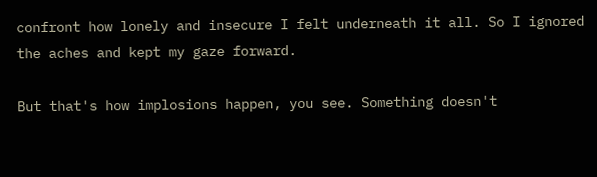confront how lonely and insecure I felt underneath it all. So I ignored the aches and kept my gaze forward.

But that's how implosions happen, you see. Something doesn't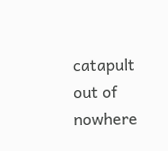catapult out of nowhere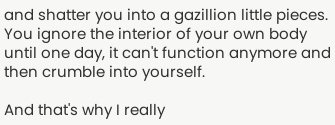and shatter you into a gazillion little pieces. You ignore the interior of your own body until one day, it can't function anymore and then crumble into yourself.

And that's why I really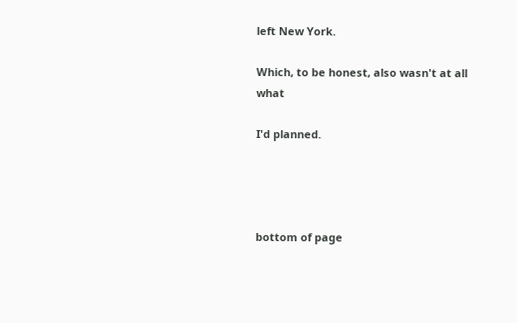left New York.

Which, to be honest, also wasn't at all what

I'd planned.




bottom of page